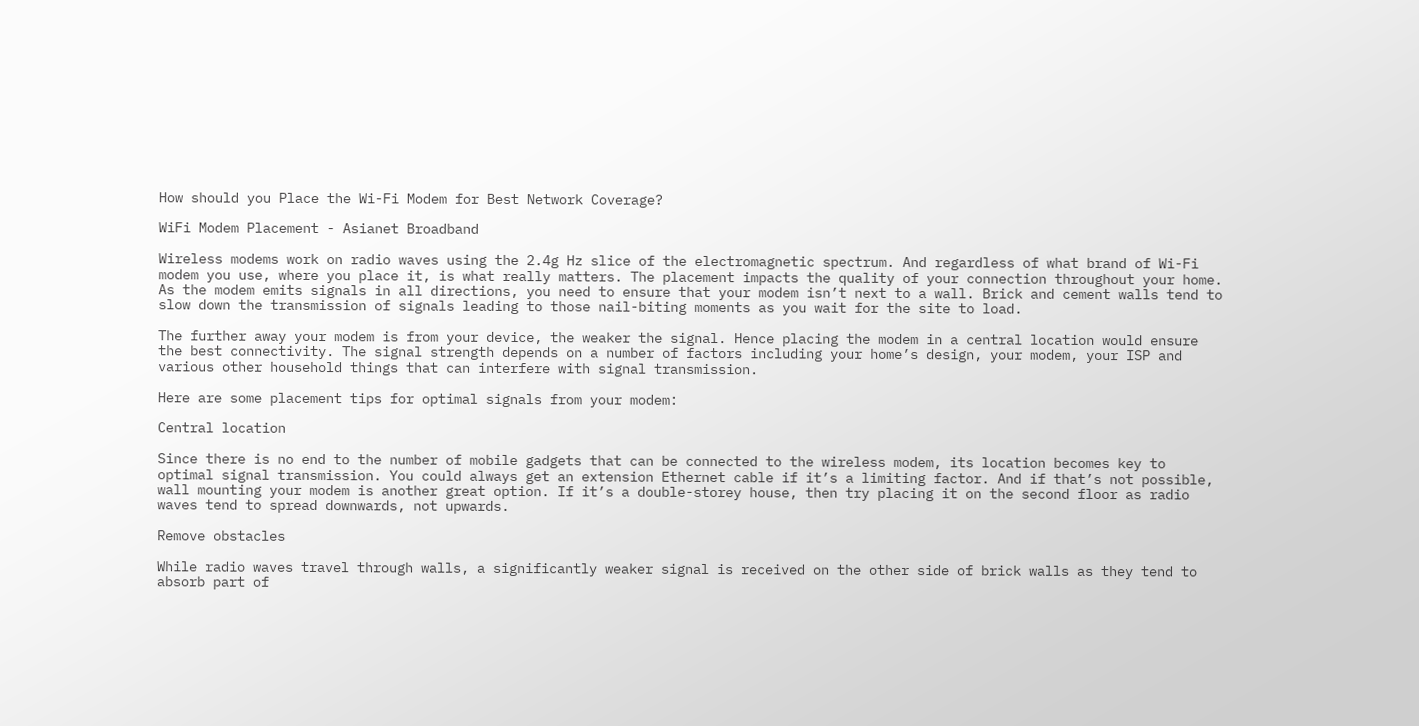How should you Place the Wi-Fi Modem for Best Network Coverage?

WiFi Modem Placement - Asianet Broadband

Wireless modems work on radio waves using the 2.4g Hz slice of the electromagnetic spectrum. And regardless of what brand of Wi-Fi modem you use, where you place it, is what really matters. The placement impacts the quality of your connection throughout your home. As the modem emits signals in all directions, you need to ensure that your modem isn’t next to a wall. Brick and cement walls tend to slow down the transmission of signals leading to those nail-biting moments as you wait for the site to load.

The further away your modem is from your device, the weaker the signal. Hence placing the modem in a central location would ensure the best connectivity. The signal strength depends on a number of factors including your home’s design, your modem, your ISP and various other household things that can interfere with signal transmission.

Here are some placement tips for optimal signals from your modem:

Central location

Since there is no end to the number of mobile gadgets that can be connected to the wireless modem, its location becomes key to optimal signal transmission. You could always get an extension Ethernet cable if it’s a limiting factor. And if that’s not possible, wall mounting your modem is another great option. If it’s a double-storey house, then try placing it on the second floor as radio waves tend to spread downwards, not upwards.

Remove obstacles

While radio waves travel through walls, a significantly weaker signal is received on the other side of brick walls as they tend to absorb part of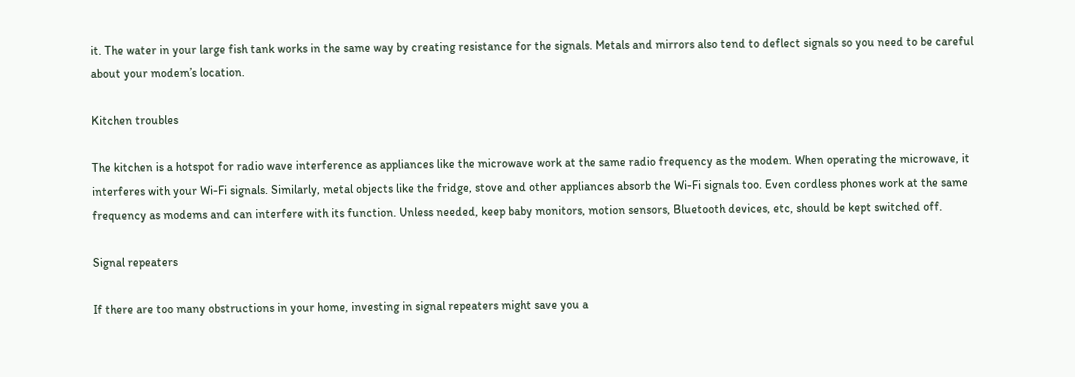it. The water in your large fish tank works in the same way by creating resistance for the signals. Metals and mirrors also tend to deflect signals so you need to be careful about your modem’s location.

Kitchen troubles

The kitchen is a hotspot for radio wave interference as appliances like the microwave work at the same radio frequency as the modem. When operating the microwave, it interferes with your Wi-Fi signals. Similarly, metal objects like the fridge, stove and other appliances absorb the Wi-Fi signals too. Even cordless phones work at the same frequency as modems and can interfere with its function. Unless needed, keep baby monitors, motion sensors, Bluetooth devices, etc, should be kept switched off.

Signal repeaters

If there are too many obstructions in your home, investing in signal repeaters might save you a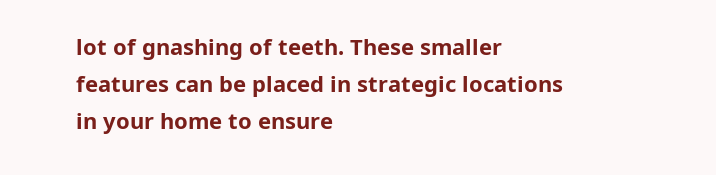lot of gnashing of teeth. These smaller features can be placed in strategic locations in your home to ensure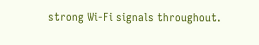strong Wi-Fi signals throughout.